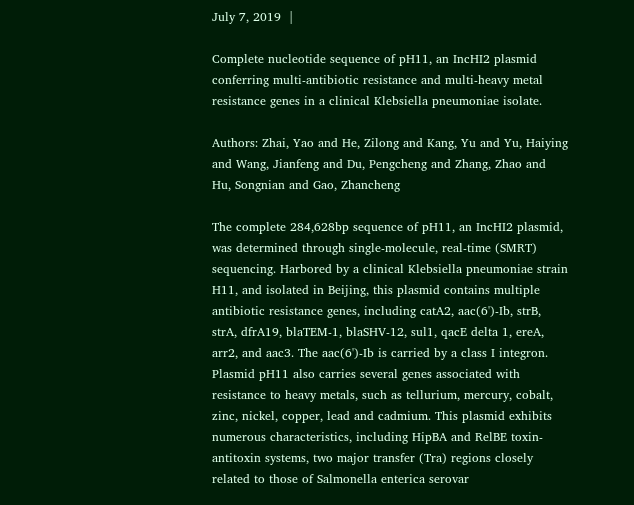July 7, 2019  |

Complete nucleotide sequence of pH11, an IncHI2 plasmid conferring multi-antibiotic resistance and multi-heavy metal resistance genes in a clinical Klebsiella pneumoniae isolate.

Authors: Zhai, Yao and He, Zilong and Kang, Yu and Yu, Haiying and Wang, Jianfeng and Du, Pengcheng and Zhang, Zhao and Hu, Songnian and Gao, Zhancheng

The complete 284,628bp sequence of pH11, an IncHI2 plasmid, was determined through single-molecule, real-time (SMRT) sequencing. Harbored by a clinical Klebsiella pneumoniae strain H11, and isolated in Beijing, this plasmid contains multiple antibiotic resistance genes, including catA2, aac(6')-Ib, strB, strA, dfrA19, blaTEM-1, blaSHV-12, sul1, qacE delta 1, ereA, arr2, and aac3. The aac(6')-Ib is carried by a class I integron. Plasmid pH11 also carries several genes associated with resistance to heavy metals, such as tellurium, mercury, cobalt, zinc, nickel, copper, lead and cadmium. This plasmid exhibits numerous characteristics, including HipBA and RelBE toxin-antitoxin systems, two major transfer (Tra) regions closely related to those of Salmonella enterica serovar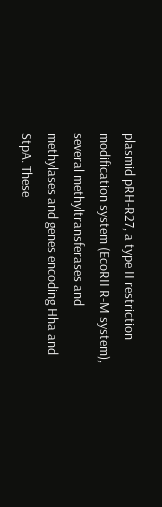plasmid pRH-R27, a type II restriction modification system (EcoRII R-M system), several methyltransferases and methylases and genes encoding Hha and StpA. These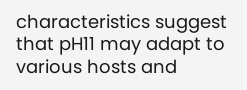characteristics suggest that pH11 may adapt to various hosts and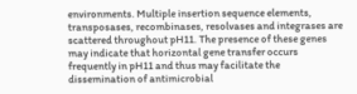environments. Multiple insertion sequence elements, transposases, recombinases, resolvases and integrases are scattered throughout pH11. The presence of these genes may indicate that horizontal gene transfer occurs frequently in pH11 and thus may facilitate the dissemination of antimicrobial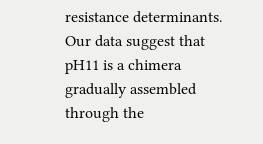resistance determinants. Our data suggest that pH11 is a chimera gradually assembled through the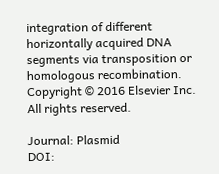integration of different horizontally acquired DNA segments via transposition or homologous recombination. Copyright © 2016 Elsevier Inc. All rights reserved.

Journal: Plasmid
DOI: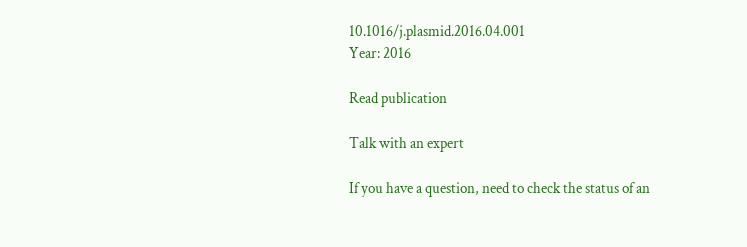10.1016/j.plasmid.2016.04.001
Year: 2016

Read publication

Talk with an expert

If you have a question, need to check the status of an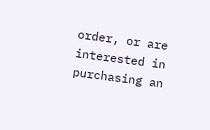order, or are interested in purchasing an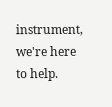instrument, we're here to help.